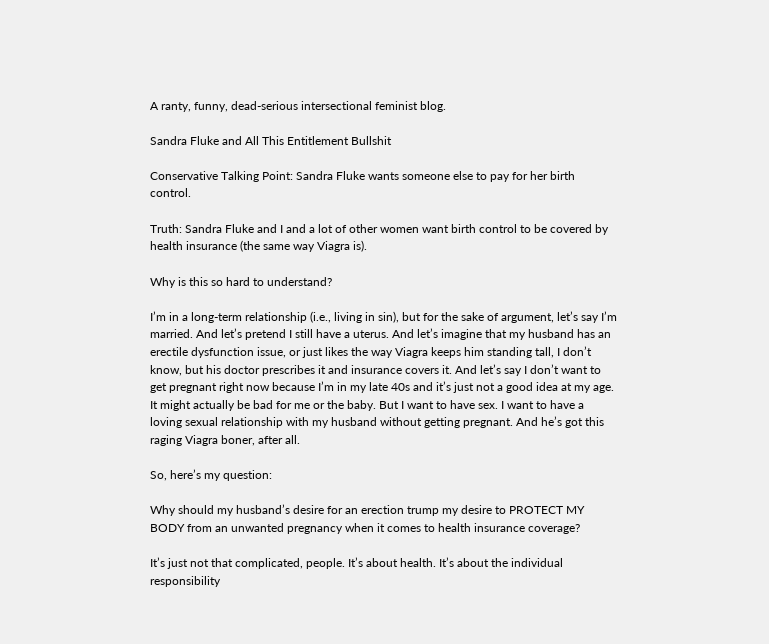A ranty, funny, dead-serious intersectional feminist blog.

Sandra Fluke and All This Entitlement Bullshit

Conservative Talking Point: Sandra Fluke wants someone else to pay for her birth control.

Truth: Sandra Fluke and I and a lot of other women want birth control to be covered by health insurance (the same way Viagra is).

Why is this so hard to understand?

I’m in a long-term relationship (i.e., living in sin), but for the sake of argument, let’s say I’m married. And let’s pretend I still have a uterus. And let’s imagine that my husband has an erectile dysfunction issue, or just likes the way Viagra keeps him standing tall, I don’t know, but his doctor prescribes it and insurance covers it. And let’s say I don’t want to get pregnant right now because I’m in my late 40s and it’s just not a good idea at my age. It might actually be bad for me or the baby. But I want to have sex. I want to have a loving sexual relationship with my husband without getting pregnant. And he’s got this raging Viagra boner, after all.

So, here’s my question:

Why should my husband’s desire for an erection trump my desire to PROTECT MY BODY from an unwanted pregnancy when it comes to health insurance coverage?

It’s just not that complicated, people. It’s about health. It’s about the individual responsibility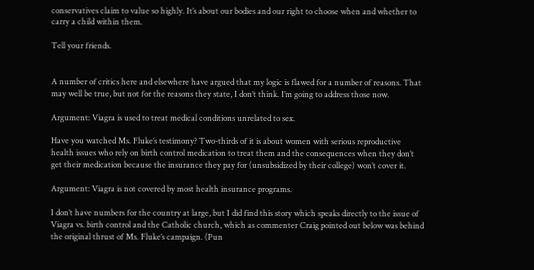conservatives claim to value so highly. It’s about our bodies and our right to choose when and whether to carry a child within them.

Tell your friends.


A number of critics here and elsewhere have argued that my logic is flawed for a number of reasons. That may well be true, but not for the reasons they state, I don’t think. I’m going to address those now.

Argument: Viagra is used to treat medical conditions unrelated to sex.

Have you watched Ms. Fluke’s testimony? Two-thirds of it is about women with serious reproductive health issues who rely on birth control medication to treat them and the consequences when they don’t get their medication because the insurance they pay for (unsubsidized by their college) won’t cover it.

Argument: Viagra is not covered by most health insurance programs.

I don’t have numbers for the country at large, but I did find this story which speaks directly to the issue of Viagra vs. birth control and the Catholic church, which as commenter Craig pointed out below was behind the original thrust of Ms. Fluke’s campaign. (Pun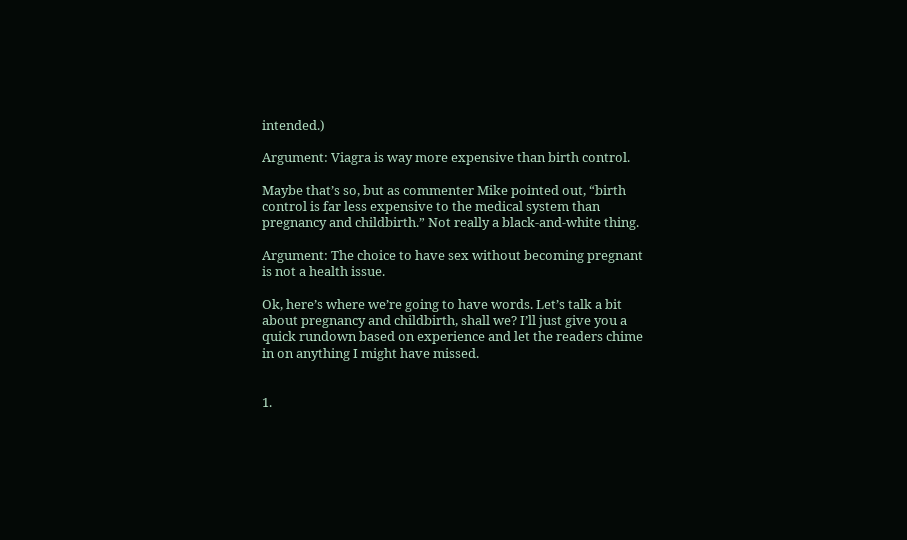intended.)

Argument: Viagra is way more expensive than birth control.

Maybe that’s so, but as commenter Mike pointed out, “birth control is far less expensive to the medical system than pregnancy and childbirth.” Not really a black-and-white thing.

Argument: The choice to have sex without becoming pregnant is not a health issue.

Ok, here’s where we’re going to have words. Let’s talk a bit about pregnancy and childbirth, shall we? I’ll just give you a quick rundown based on experience and let the readers chime in on anything I might have missed.


1.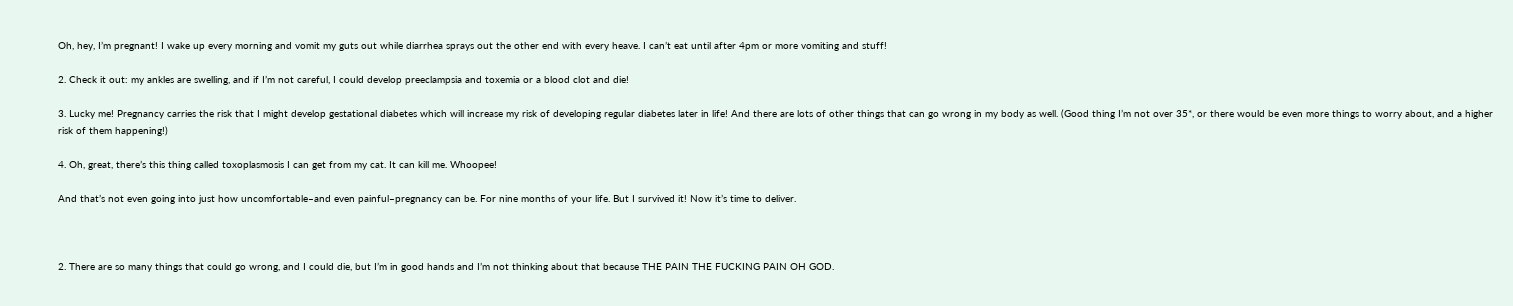Oh, hey, I’m pregnant! I wake up every morning and vomit my guts out while diarrhea sprays out the other end with every heave. I can’t eat until after 4pm or more vomiting and stuff!

2. Check it out: my ankles are swelling, and if I’m not careful, I could develop preeclampsia and toxemia or a blood clot and die!

3. Lucky me! Pregnancy carries the risk that I might develop gestational diabetes which will increase my risk of developing regular diabetes later in life! And there are lots of other things that can go wrong in my body as well. (Good thing I’m not over 35*, or there would be even more things to worry about, and a higher risk of them happening!)

4. Oh, great, there’s this thing called toxoplasmosis I can get from my cat. It can kill me. Whoopee!

And that’s not even going into just how uncomfortable–and even painful–pregnancy can be. For nine months of your life. But I survived it! Now it’s time to deliver.



2. There are so many things that could go wrong, and I could die, but I’m in good hands and I’m not thinking about that because THE PAIN THE FUCKING PAIN OH GOD.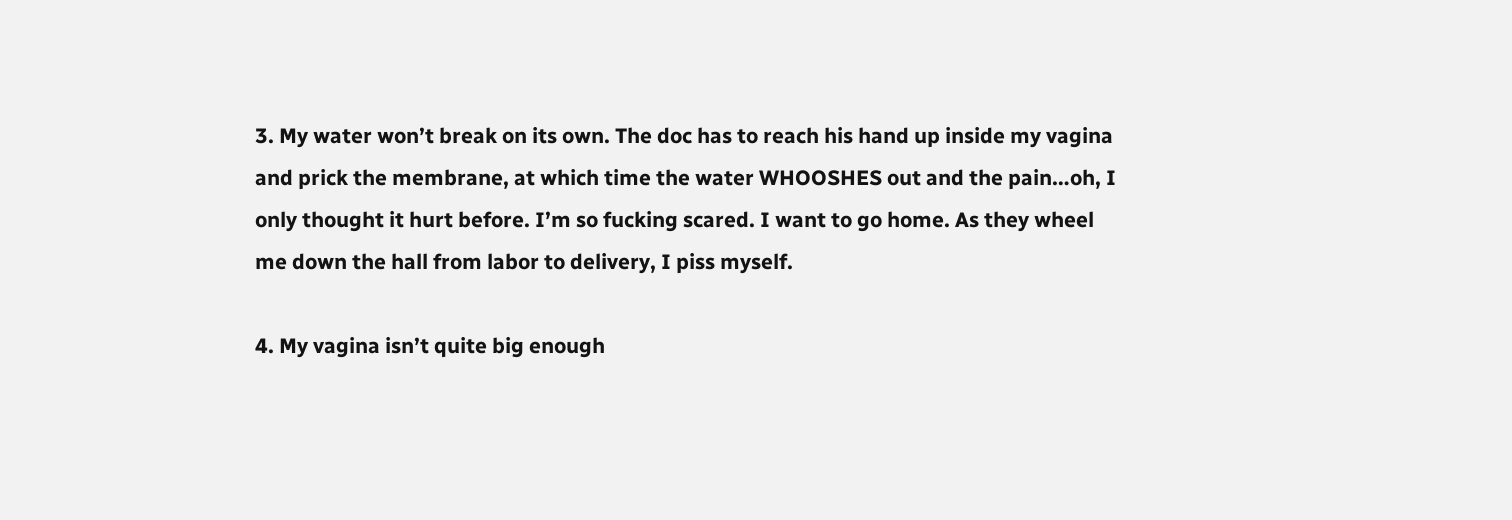3. My water won’t break on its own. The doc has to reach his hand up inside my vagina and prick the membrane, at which time the water WHOOSHES out and the pain…oh, I only thought it hurt before. I’m so fucking scared. I want to go home. As they wheel me down the hall from labor to delivery, I piss myself.

4. My vagina isn’t quite big enough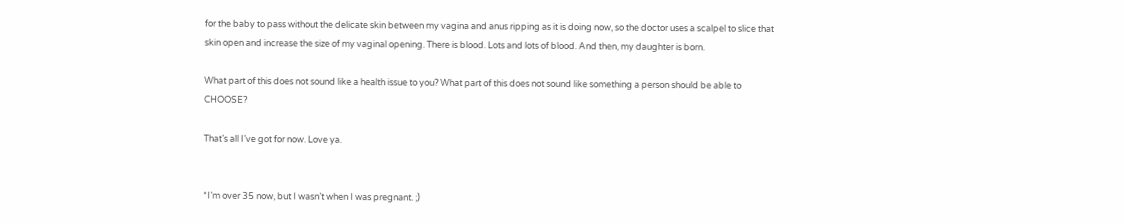for the baby to pass without the delicate skin between my vagina and anus ripping as it is doing now, so the doctor uses a scalpel to slice that skin open and increase the size of my vaginal opening. There is blood. Lots and lots of blood. And then, my daughter is born.

What part of this does not sound like a health issue to you? What part of this does not sound like something a person should be able to CHOOSE?

That’s all I’ve got for now. Love ya.


*I’m over 35 now, but I wasn’t when I was pregnant. ;)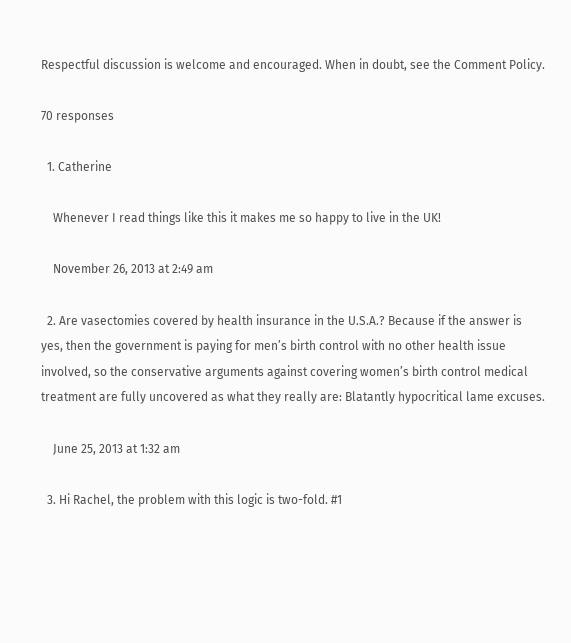Respectful discussion is welcome and encouraged. When in doubt, see the Comment Policy.

70 responses

  1. Catherine

    Whenever I read things like this it makes me so happy to live in the UK!

    November 26, 2013 at 2:49 am

  2. Are vasectomies covered by health insurance in the U.S.A.? Because if the answer is yes, then the government is paying for men’s birth control with no other health issue involved, so the conservative arguments against covering women’s birth control medical treatment are fully uncovered as what they really are: Blatantly hypocritical lame excuses.

    June 25, 2013 at 1:32 am

  3. Hi Rachel, the problem with this logic is two-fold. #1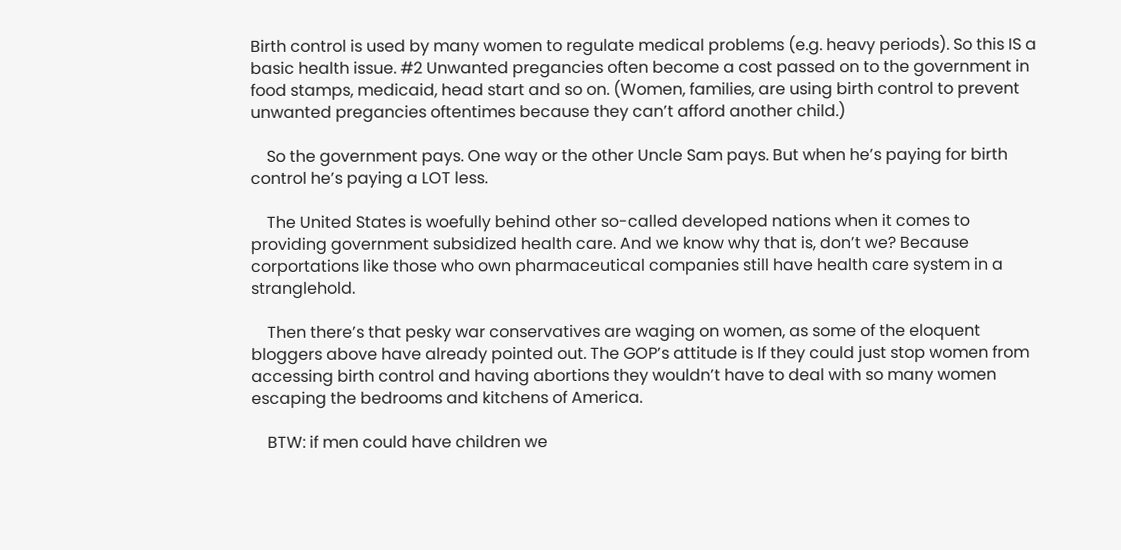Birth control is used by many women to regulate medical problems (e.g. heavy periods). So this IS a basic health issue. #2 Unwanted pregancies often become a cost passed on to the government in food stamps, medicaid, head start and so on. (Women, families, are using birth control to prevent unwanted pregancies oftentimes because they can’t afford another child.)

    So the government pays. One way or the other Uncle Sam pays. But when he’s paying for birth control he’s paying a LOT less.

    The United States is woefully behind other so-called developed nations when it comes to providing government subsidized health care. And we know why that is, don’t we? Because corportations like those who own pharmaceutical companies still have health care system in a stranglehold.

    Then there’s that pesky war conservatives are waging on women, as some of the eloquent bloggers above have already pointed out. The GOP’s attitude is If they could just stop women from accessing birth control and having abortions they wouldn’t have to deal with so many women escaping the bedrooms and kitchens of America.

    BTW: if men could have children we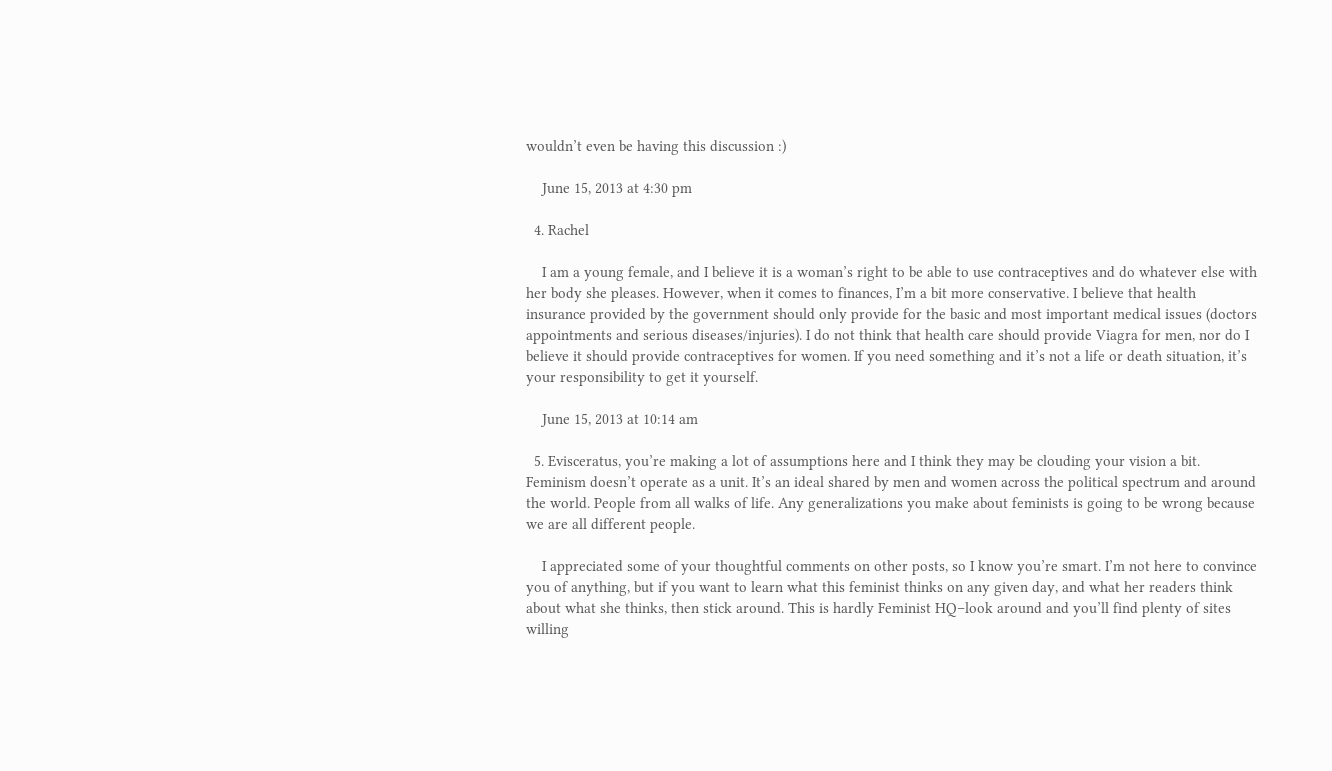wouldn’t even be having this discussion :)

    June 15, 2013 at 4:30 pm

  4. Rachel

    I am a young female, and I believe it is a woman’s right to be able to use contraceptives and do whatever else with her body she pleases. However, when it comes to finances, I’m a bit more conservative. I believe that health insurance provided by the government should only provide for the basic and most important medical issues (doctors appointments and serious diseases/injuries). I do not think that health care should provide Viagra for men, nor do I believe it should provide contraceptives for women. If you need something and it’s not a life or death situation, it’s your responsibility to get it yourself.

    June 15, 2013 at 10:14 am

  5. Evisceratus, you’re making a lot of assumptions here and I think they may be clouding your vision a bit. Feminism doesn’t operate as a unit. It’s an ideal shared by men and women across the political spectrum and around the world. People from all walks of life. Any generalizations you make about feminists is going to be wrong because we are all different people.

    I appreciated some of your thoughtful comments on other posts, so I know you’re smart. I’m not here to convince you of anything, but if you want to learn what this feminist thinks on any given day, and what her readers think about what she thinks, then stick around. This is hardly Feminist HQ–look around and you’ll find plenty of sites willing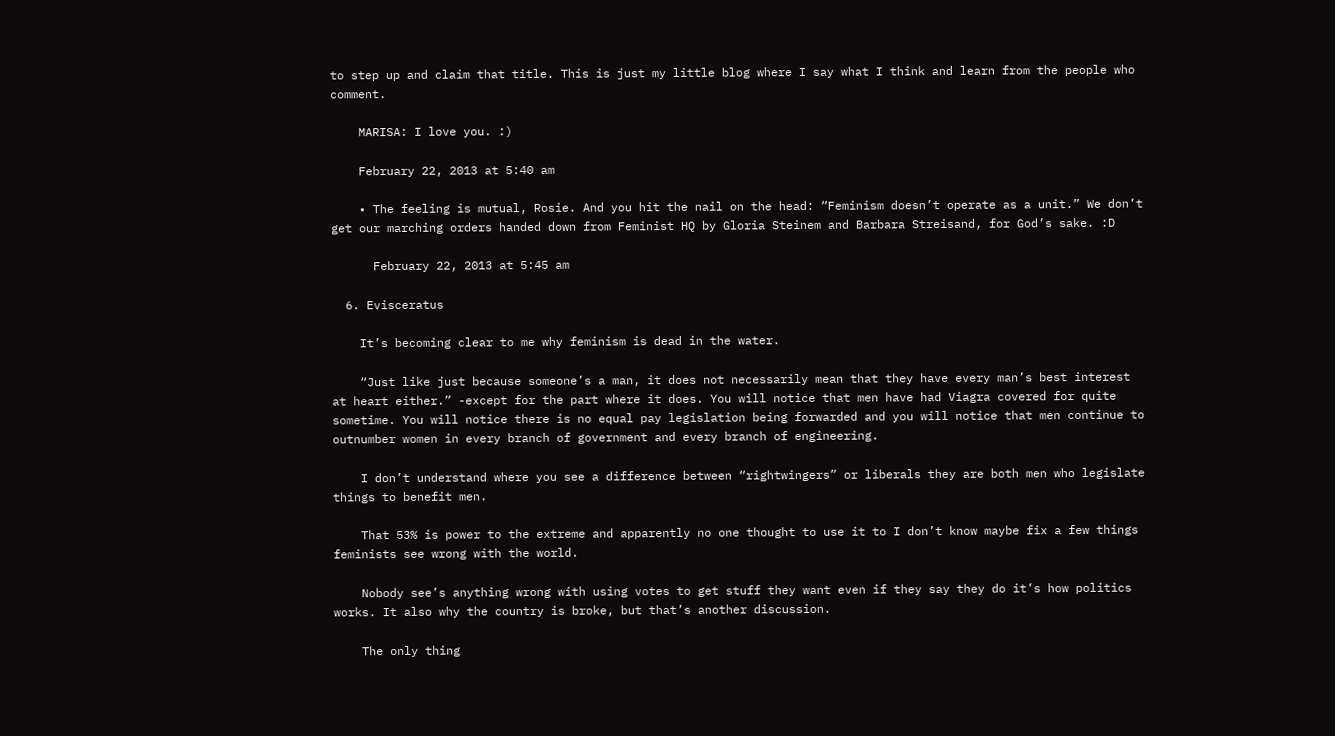to step up and claim that title. This is just my little blog where I say what I think and learn from the people who comment.

    MARISA: I love you. :)

    February 22, 2013 at 5:40 am

    • The feeling is mutual, Rosie. And you hit the nail on the head: “Feminism doesn’t operate as a unit.” We don’t get our marching orders handed down from Feminist HQ by Gloria Steinem and Barbara Streisand, for God’s sake. :D

      February 22, 2013 at 5:45 am

  6. Evisceratus

    It’s becoming clear to me why feminism is dead in the water.

    “Just like just because someone’s a man, it does not necessarily mean that they have every man’s best interest at heart either.” -except for the part where it does. You will notice that men have had Viagra covered for quite sometime. You will notice there is no equal pay legislation being forwarded and you will notice that men continue to outnumber women in every branch of government and every branch of engineering.

    I don’t understand where you see a difference between “rightwingers” or liberals they are both men who legislate things to benefit men.

    That 53% is power to the extreme and apparently no one thought to use it to I don’t know maybe fix a few things feminists see wrong with the world.

    Nobody see’s anything wrong with using votes to get stuff they want even if they say they do it’s how politics works. It also why the country is broke, but that’s another discussion.

    The only thing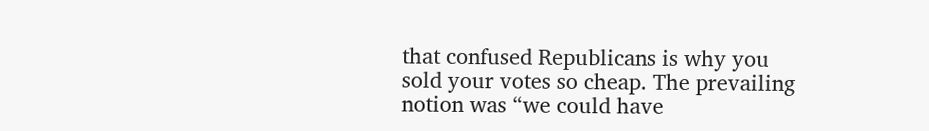that confused Republicans is why you sold your votes so cheap. The prevailing notion was “we could have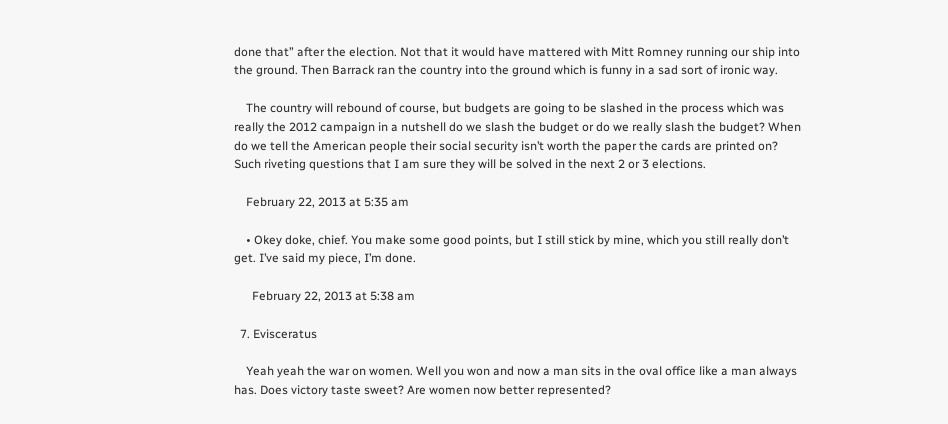done that” after the election. Not that it would have mattered with Mitt Romney running our ship into the ground. Then Barrack ran the country into the ground which is funny in a sad sort of ironic way.

    The country will rebound of course, but budgets are going to be slashed in the process which was really the 2012 campaign in a nutshell do we slash the budget or do we really slash the budget? When do we tell the American people their social security isn’t worth the paper the cards are printed on? Such riveting questions that I am sure they will be solved in the next 2 or 3 elections.

    February 22, 2013 at 5:35 am

    • Okey doke, chief. You make some good points, but I still stick by mine, which you still really don’t get. I’ve said my piece, I’m done.

      February 22, 2013 at 5:38 am

  7. Evisceratus

    Yeah yeah the war on women. Well you won and now a man sits in the oval office like a man always has. Does victory taste sweet? Are women now better represented?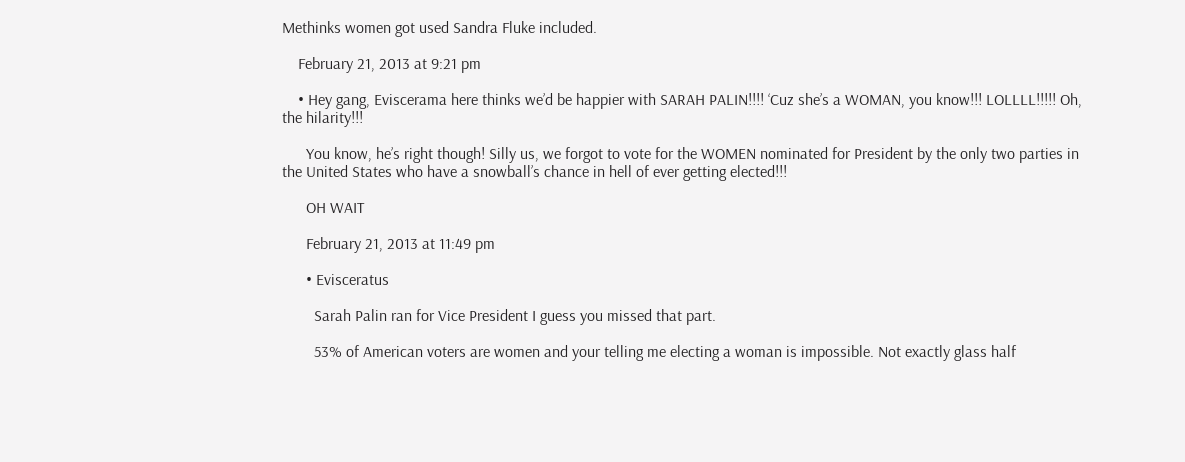Methinks women got used Sandra Fluke included.

    February 21, 2013 at 9:21 pm

    • Hey gang, Eviscerama here thinks we’d be happier with SARAH PALIN!!!! ‘Cuz she’s a WOMAN, you know!!! LOLLLL!!!!! Oh, the hilarity!!!

      You know, he’s right though! Silly us, we forgot to vote for the WOMEN nominated for President by the only two parties in the United States who have a snowball’s chance in hell of ever getting elected!!!

      OH WAIT

      February 21, 2013 at 11:49 pm

      • Evisceratus

        Sarah Palin ran for Vice President I guess you missed that part.

        53% of American voters are women and your telling me electing a woman is impossible. Not exactly glass half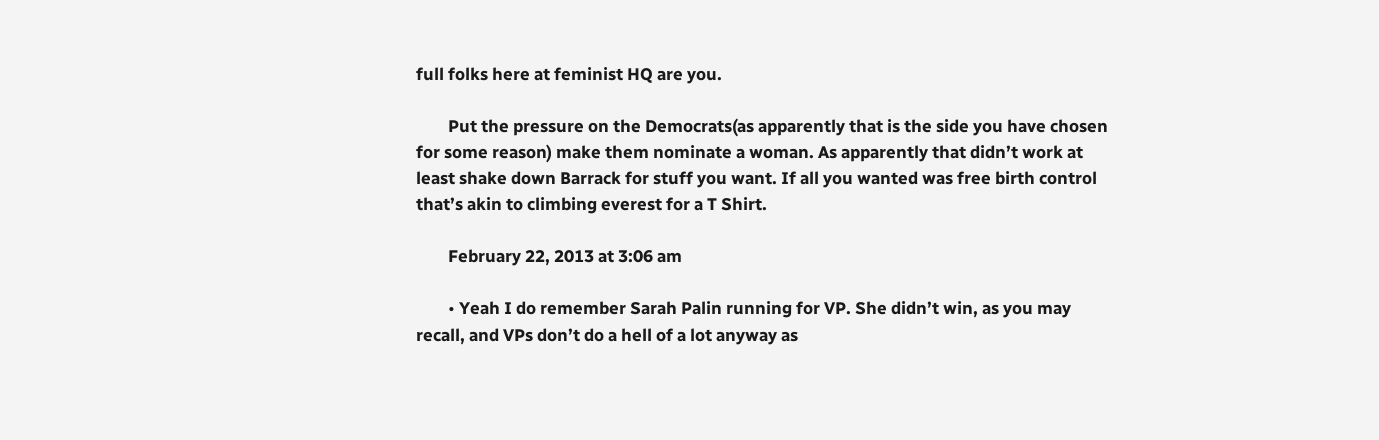full folks here at feminist HQ are you.

        Put the pressure on the Democrats(as apparently that is the side you have chosen for some reason) make them nominate a woman. As apparently that didn’t work at least shake down Barrack for stuff you want. If all you wanted was free birth control that’s akin to climbing everest for a T Shirt.

        February 22, 2013 at 3:06 am

        • Yeah I do remember Sarah Palin running for VP. She didn’t win, as you may recall, and VPs don’t do a hell of a lot anyway as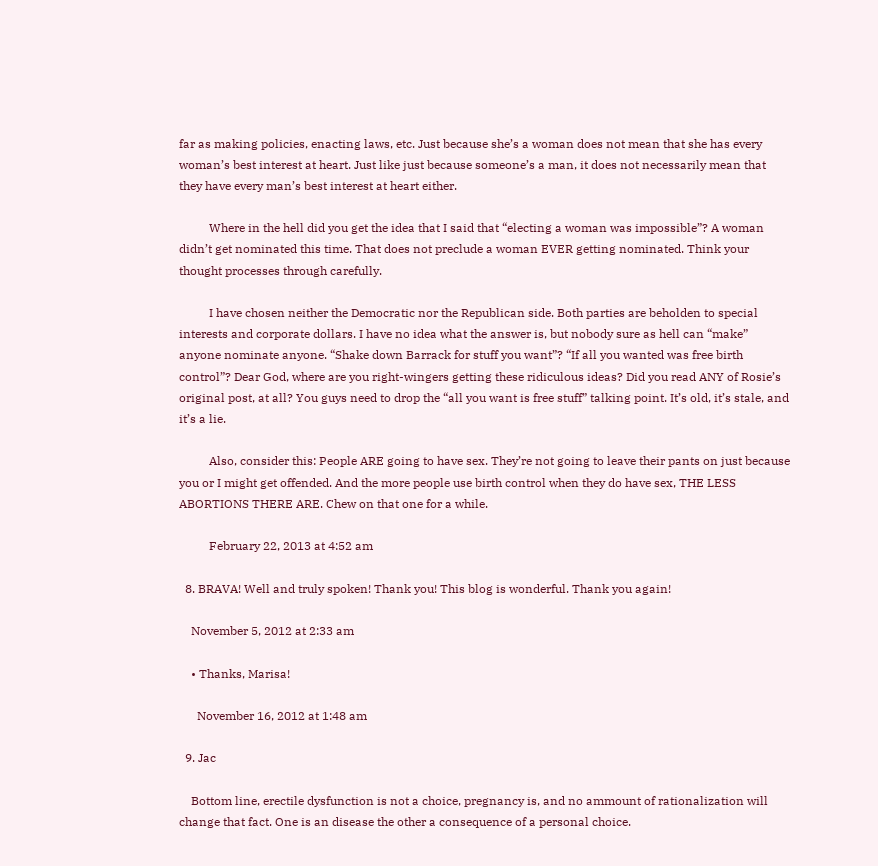far as making policies, enacting laws, etc. Just because she’s a woman does not mean that she has every woman’s best interest at heart. Just like just because someone’s a man, it does not necessarily mean that they have every man’s best interest at heart either.

          Where in the hell did you get the idea that I said that “electing a woman was impossible”? A woman didn’t get nominated this time. That does not preclude a woman EVER getting nominated. Think your thought processes through carefully.

          I have chosen neither the Democratic nor the Republican side. Both parties are beholden to special interests and corporate dollars. I have no idea what the answer is, but nobody sure as hell can “make” anyone nominate anyone. “Shake down Barrack for stuff you want”? “If all you wanted was free birth control”? Dear God, where are you right-wingers getting these ridiculous ideas? Did you read ANY of Rosie’s original post, at all? You guys need to drop the “all you want is free stuff” talking point. It’s old, it’s stale, and it’s a lie.

          Also, consider this: People ARE going to have sex. They’re not going to leave their pants on just because you or I might get offended. And the more people use birth control when they do have sex, THE LESS ABORTIONS THERE ARE. Chew on that one for a while.

          February 22, 2013 at 4:52 am

  8. BRAVA! Well and truly spoken! Thank you! This blog is wonderful. Thank you again!

    November 5, 2012 at 2:33 am

    • Thanks, Marisa!

      November 16, 2012 at 1:48 am

  9. Jac

    Bottom line, erectile dysfunction is not a choice, pregnancy is, and no ammount of rationalization will change that fact. One is an disease the other a consequence of a personal choice.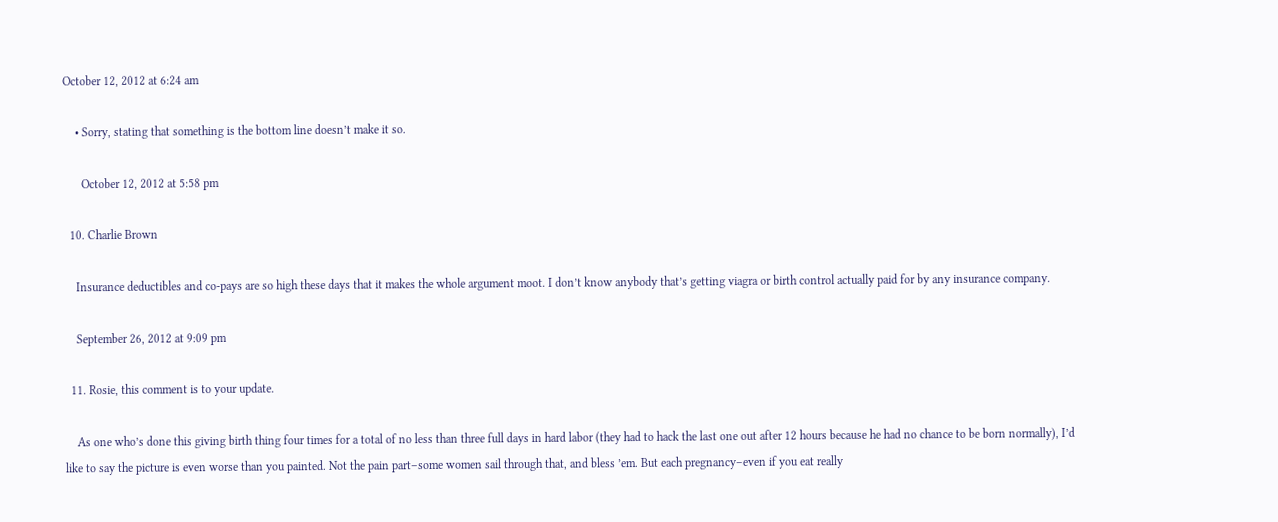October 12, 2012 at 6:24 am

    • Sorry, stating that something is the bottom line doesn’t make it so.

      October 12, 2012 at 5:58 pm

  10. Charlie Brown

    Insurance deductibles and co-pays are so high these days that it makes the whole argument moot. I don’t know anybody that’s getting viagra or birth control actually paid for by any insurance company.

    September 26, 2012 at 9:09 pm

  11. Rosie, this comment is to your update.

    As one who’s done this giving birth thing four times for a total of no less than three full days in hard labor (they had to hack the last one out after 12 hours because he had no chance to be born normally), I’d like to say the picture is even worse than you painted. Not the pain part–some women sail through that, and bless ’em. But each pregnancy–even if you eat really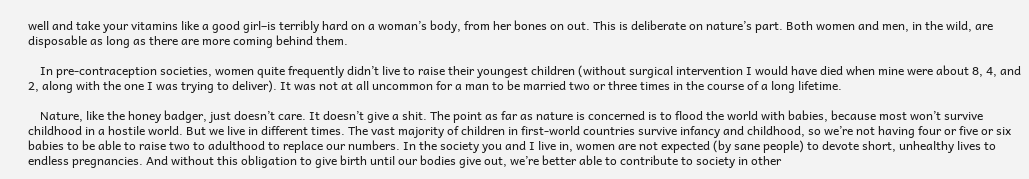well and take your vitamins like a good girl–is terribly hard on a woman’s body, from her bones on out. This is deliberate on nature’s part. Both women and men, in the wild, are disposable as long as there are more coming behind them.

    In pre-contraception societies, women quite frequently didn’t live to raise their youngest children (without surgical intervention I would have died when mine were about 8, 4, and 2, along with the one I was trying to deliver). It was not at all uncommon for a man to be married two or three times in the course of a long lifetime.

    Nature, like the honey badger, just doesn’t care. It doesn’t give a shit. The point as far as nature is concerned is to flood the world with babies, because most won’t survive childhood in a hostile world. But we live in different times. The vast majority of children in first-world countries survive infancy and childhood, so we’re not having four or five or six babies to be able to raise two to adulthood to replace our numbers. In the society you and I live in, women are not expected (by sane people) to devote short, unhealthy lives to endless pregnancies. And without this obligation to give birth until our bodies give out, we’re better able to contribute to society in other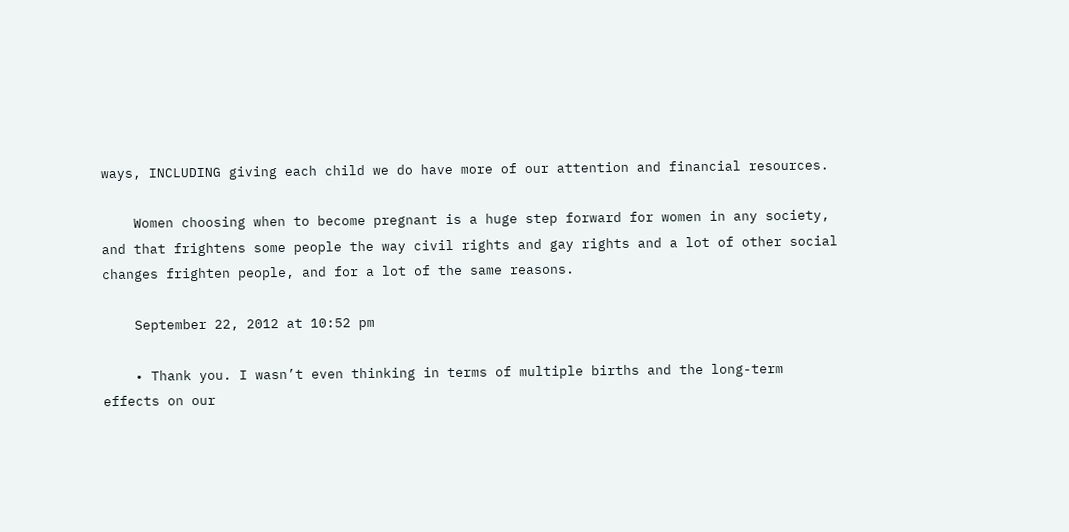ways, INCLUDING giving each child we do have more of our attention and financial resources.

    Women choosing when to become pregnant is a huge step forward for women in any society, and that frightens some people the way civil rights and gay rights and a lot of other social changes frighten people, and for a lot of the same reasons.

    September 22, 2012 at 10:52 pm

    • Thank you. I wasn’t even thinking in terms of multiple births and the long-term effects on our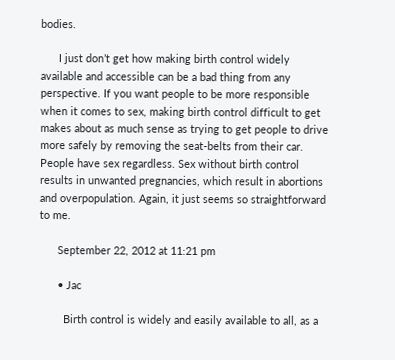bodies.

      I just don’t get how making birth control widely available and accessible can be a bad thing from any perspective. If you want people to be more responsible when it comes to sex, making birth control difficult to get makes about as much sense as trying to get people to drive more safely by removing the seat-belts from their car. People have sex regardless. Sex without birth control results in unwanted pregnancies, which result in abortions and overpopulation. Again, it just seems so straightforward to me.

      September 22, 2012 at 11:21 pm

      • Jac

        Birth control is widely and easily available to all, as a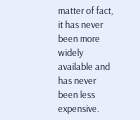matter of fact, it has never been more widely available and has never been less expensive.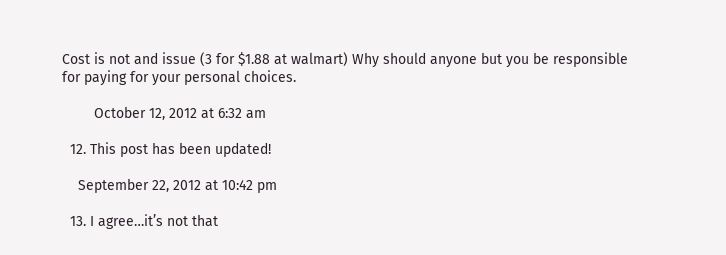Cost is not and issue (3 for $1.88 at walmart) Why should anyone but you be responsible for paying for your personal choices.

        October 12, 2012 at 6:32 am

  12. This post has been updated!

    September 22, 2012 at 10:42 pm

  13. I agree…it’s not that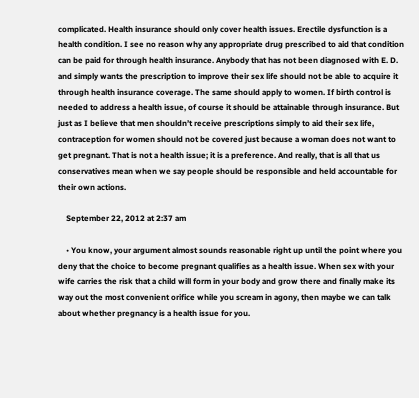complicated. Health insurance should only cover health issues. Erectile dysfunction is a health condition. I see no reason why any appropriate drug prescribed to aid that condition can be paid for through health insurance. Anybody that has not been diagnosed with E. D. and simply wants the prescription to improve their sex life should not be able to acquire it through health insurance coverage. The same should apply to women. If birth control is needed to address a health issue, of course it should be attainable through insurance. But just as I believe that men shouldn’t receive prescriptions simply to aid their sex life, contraception for women should not be covered just because a woman does not want to get pregnant. That is not a health issue; it is a preference. And really, that is all that us conservatives mean when we say people should be responsible and held accountable for their own actions.

    September 22, 2012 at 2:37 am

    • You know, your argument almost sounds reasonable right up until the point where you deny that the choice to become pregnant qualifies as a health issue. When sex with your wife carries the risk that a child will form in your body and grow there and finally make its way out the most convenient orifice while you scream in agony, then maybe we can talk about whether pregnancy is a health issue for you.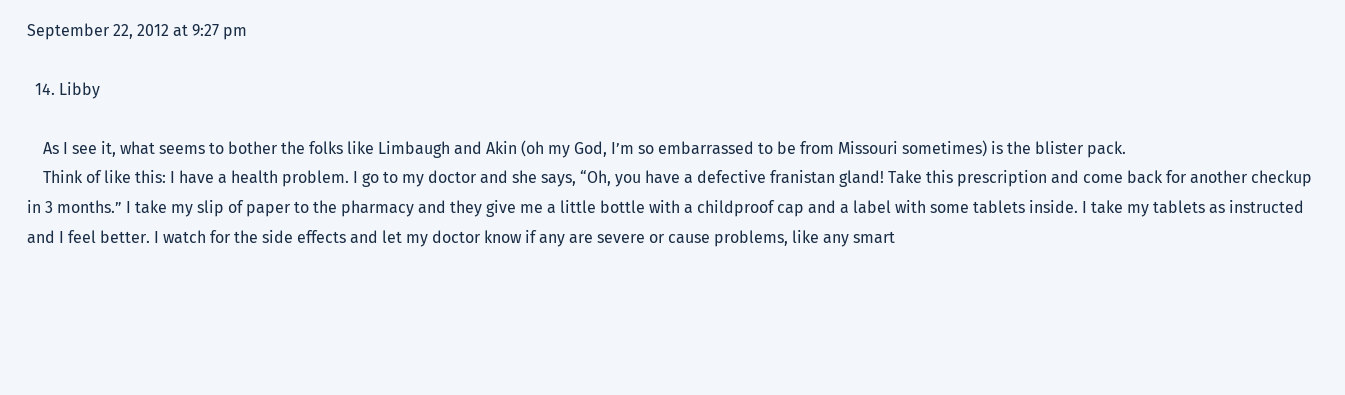September 22, 2012 at 9:27 pm

  14. Libby

    As I see it, what seems to bother the folks like Limbaugh and Akin (oh my God, I’m so embarrassed to be from Missouri sometimes) is the blister pack.
    Think of like this: I have a health problem. I go to my doctor and she says, “Oh, you have a defective franistan gland! Take this prescription and come back for another checkup in 3 months.” I take my slip of paper to the pharmacy and they give me a little bottle with a childproof cap and a label with some tablets inside. I take my tablets as instructed and I feel better. I watch for the side effects and let my doctor know if any are severe or cause problems, like any smart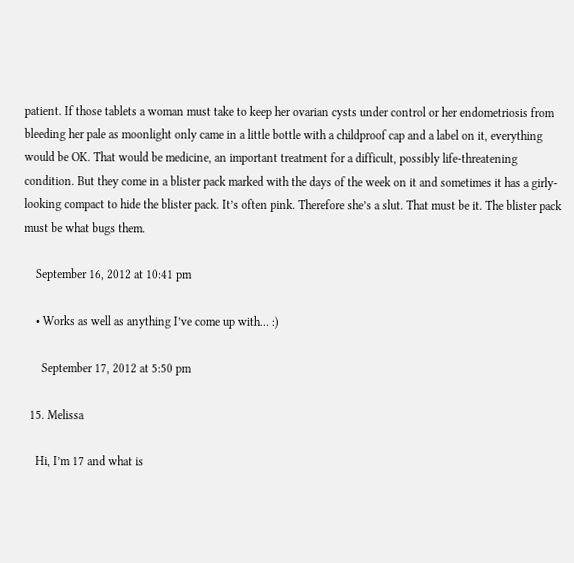patient. If those tablets a woman must take to keep her ovarian cysts under control or her endometriosis from bleeding her pale as moonlight only came in a little bottle with a childproof cap and a label on it, everything would be OK. That would be medicine, an important treatment for a difficult, possibly life-threatening condition. But they come in a blister pack marked with the days of the week on it and sometimes it has a girly-looking compact to hide the blister pack. It’s often pink. Therefore she’s a slut. That must be it. The blister pack must be what bugs them.

    September 16, 2012 at 10:41 pm

    • Works as well as anything I’ve come up with… :)

      September 17, 2012 at 5:50 pm

  15. Melissa

    Hi, I’m 17 and what is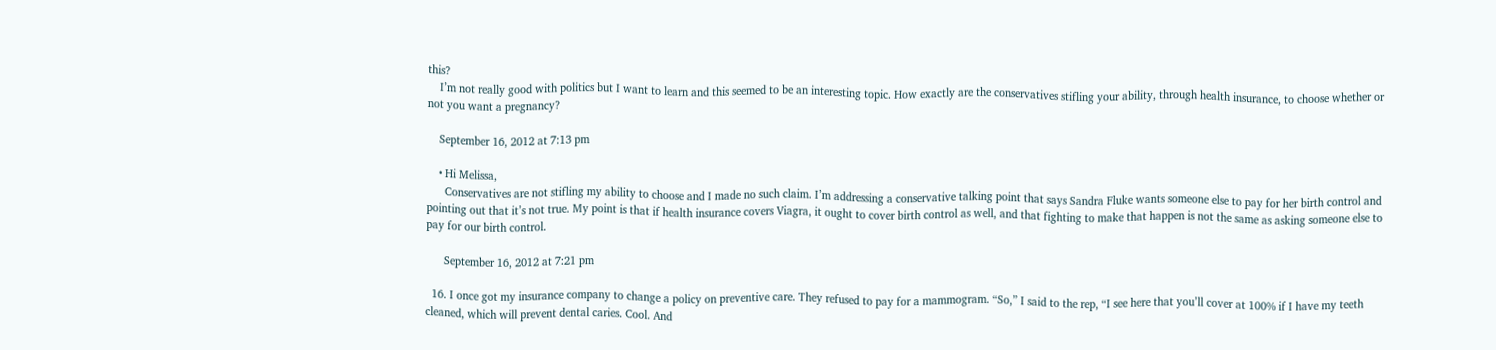this?
    I’m not really good with politics but I want to learn and this seemed to be an interesting topic. How exactly are the conservatives stifling your ability, through health insurance, to choose whether or not you want a pregnancy?

    September 16, 2012 at 7:13 pm

    • Hi Melissa,
      Conservatives are not stifling my ability to choose and I made no such claim. I’m addressing a conservative talking point that says Sandra Fluke wants someone else to pay for her birth control and pointing out that it’s not true. My point is that if health insurance covers Viagra, it ought to cover birth control as well, and that fighting to make that happen is not the same as asking someone else to pay for our birth control.

      September 16, 2012 at 7:21 pm

  16. I once got my insurance company to change a policy on preventive care. They refused to pay for a mammogram. “So,” I said to the rep, “I see here that you’ll cover at 100% if I have my teeth cleaned, which will prevent dental caries. Cool. And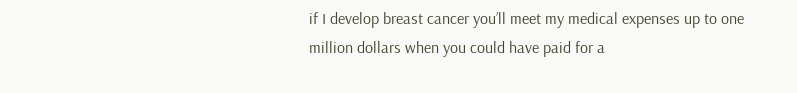if I develop breast cancer you’ll meet my medical expenses up to one million dollars when you could have paid for a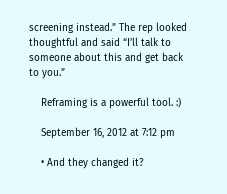screening instead.” The rep looked thoughtful and said “I’ll talk to someone about this and get back to you.”

    Reframing is a powerful tool. :)

    September 16, 2012 at 7:12 pm

    • And they changed it?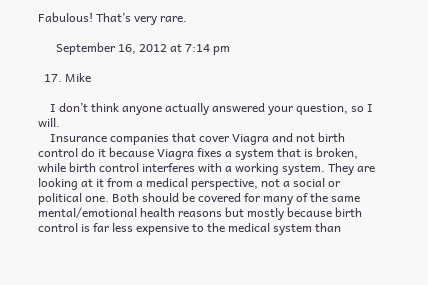Fabulous! That’s very rare.

      September 16, 2012 at 7:14 pm

  17. Mike

    I don’t think anyone actually answered your question, so I will.
    Insurance companies that cover Viagra and not birth control do it because Viagra fixes a system that is broken, while birth control interferes with a working system. They are looking at it from a medical perspective, not a social or political one. Both should be covered for many of the same mental/emotional health reasons but mostly because birth control is far less expensive to the medical system than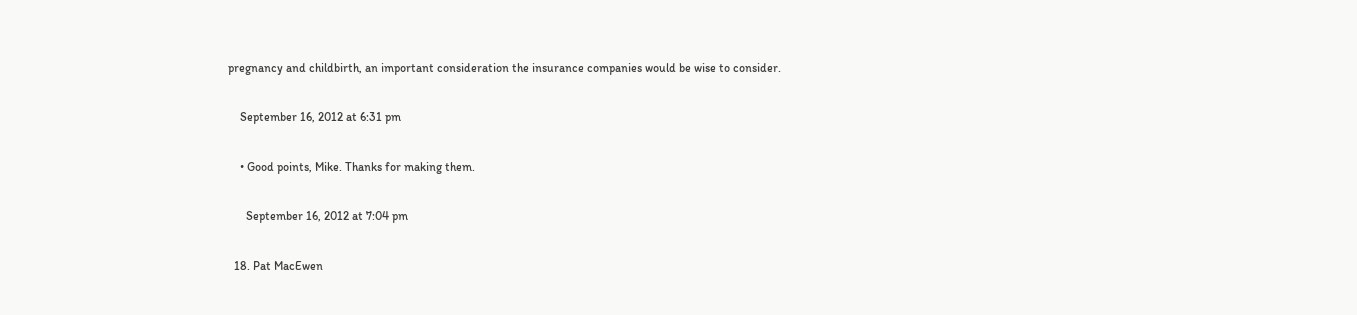pregnancy and childbirth, an important consideration the insurance companies would be wise to consider.

    September 16, 2012 at 6:31 pm

    • Good points, Mike. Thanks for making them.

      September 16, 2012 at 7:04 pm

  18. Pat MacEwen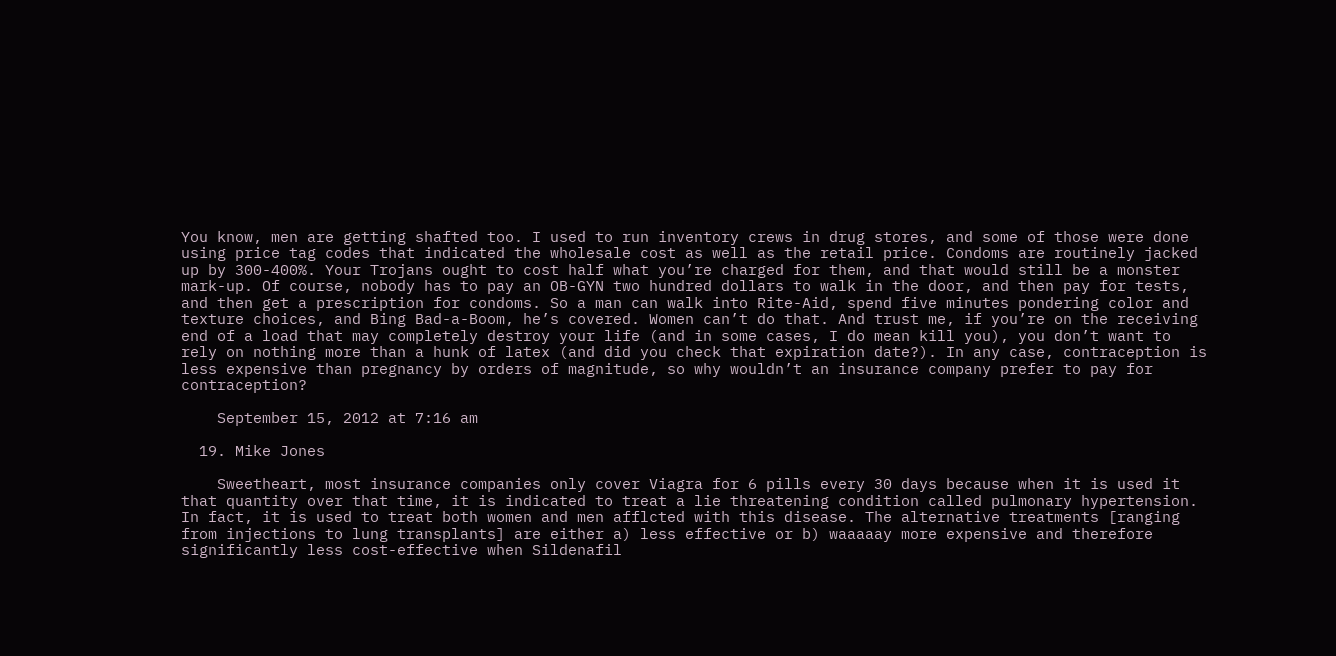You know, men are getting shafted too. I used to run inventory crews in drug stores, and some of those were done using price tag codes that indicated the wholesale cost as well as the retail price. Condoms are routinely jacked up by 300-400%. Your Trojans ought to cost half what you’re charged for them, and that would still be a monster mark-up. Of course, nobody has to pay an OB-GYN two hundred dollars to walk in the door, and then pay for tests, and then get a prescription for condoms. So a man can walk into Rite-Aid, spend five minutes pondering color and texture choices, and Bing Bad-a-Boom, he’s covered. Women can’t do that. And trust me, if you’re on the receiving end of a load that may completely destroy your life (and in some cases, I do mean kill you), you don’t want to rely on nothing more than a hunk of latex (and did you check that expiration date?). In any case, contraception is less expensive than pregnancy by orders of magnitude, so why wouldn’t an insurance company prefer to pay for contraception?

    September 15, 2012 at 7:16 am

  19. Mike Jones

    Sweetheart, most insurance companies only cover Viagra for 6 pills every 30 days because when it is used it that quantity over that time, it is indicated to treat a lie threatening condition called pulmonary hypertension. In fact, it is used to treat both women and men afflcted with this disease. The alternative treatments [ranging from injections to lung transplants] are either a) less effective or b) waaaaay more expensive and therefore significantly less cost-effective when Sildenafil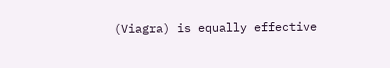(Viagra) is equally effective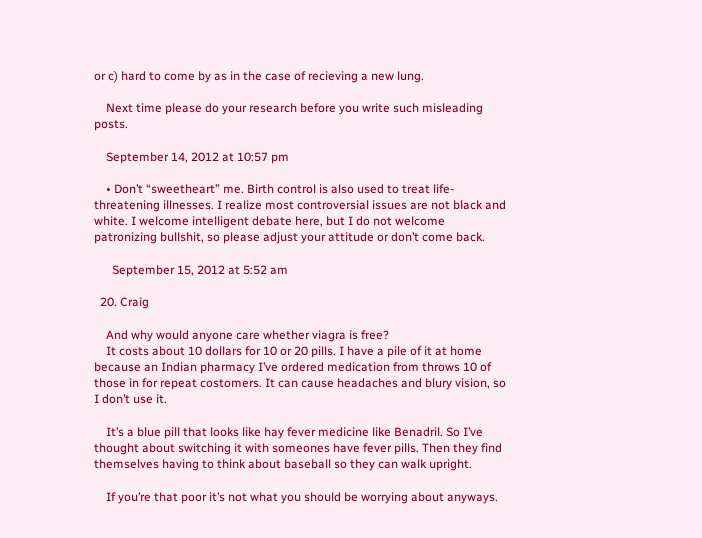or c) hard to come by as in the case of recieving a new lung.

    Next time please do your research before you write such misleading posts.

    September 14, 2012 at 10:57 pm

    • Don’t “sweetheart” me. Birth control is also used to treat life-threatening illnesses. I realize most controversial issues are not black and white. I welcome intelligent debate here, but I do not welcome patronizing bullshit, so please adjust your attitude or don’t come back.

      September 15, 2012 at 5:52 am

  20. Craig

    And why would anyone care whether viagra is free?
    It costs about 10 dollars for 10 or 20 pills. I have a pile of it at home because an Indian pharmacy I’ve ordered medication from throws 10 of those in for repeat costomers. It can cause headaches and blury vision, so I don’t use it.

    It’s a blue pill that looks like hay fever medicine like Benadril. So I’ve thought about switching it with someones have fever pills. Then they find themselves having to think about baseball so they can walk upright.

    If you’re that poor it’s not what you should be worrying about anyways.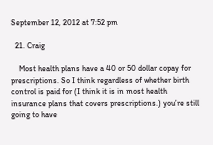September 12, 2012 at 7:52 pm

  21. Craig

    Most health plans have a 40 or 50 dollar copay for prescriptions. So I think regardless of whether birth control is paid for (I think it is in most health insurance plans that covers prescriptions.) you’re still going to have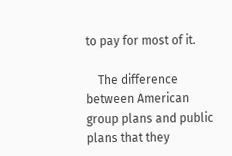to pay for most of it.

    The difference between American group plans and public plans that they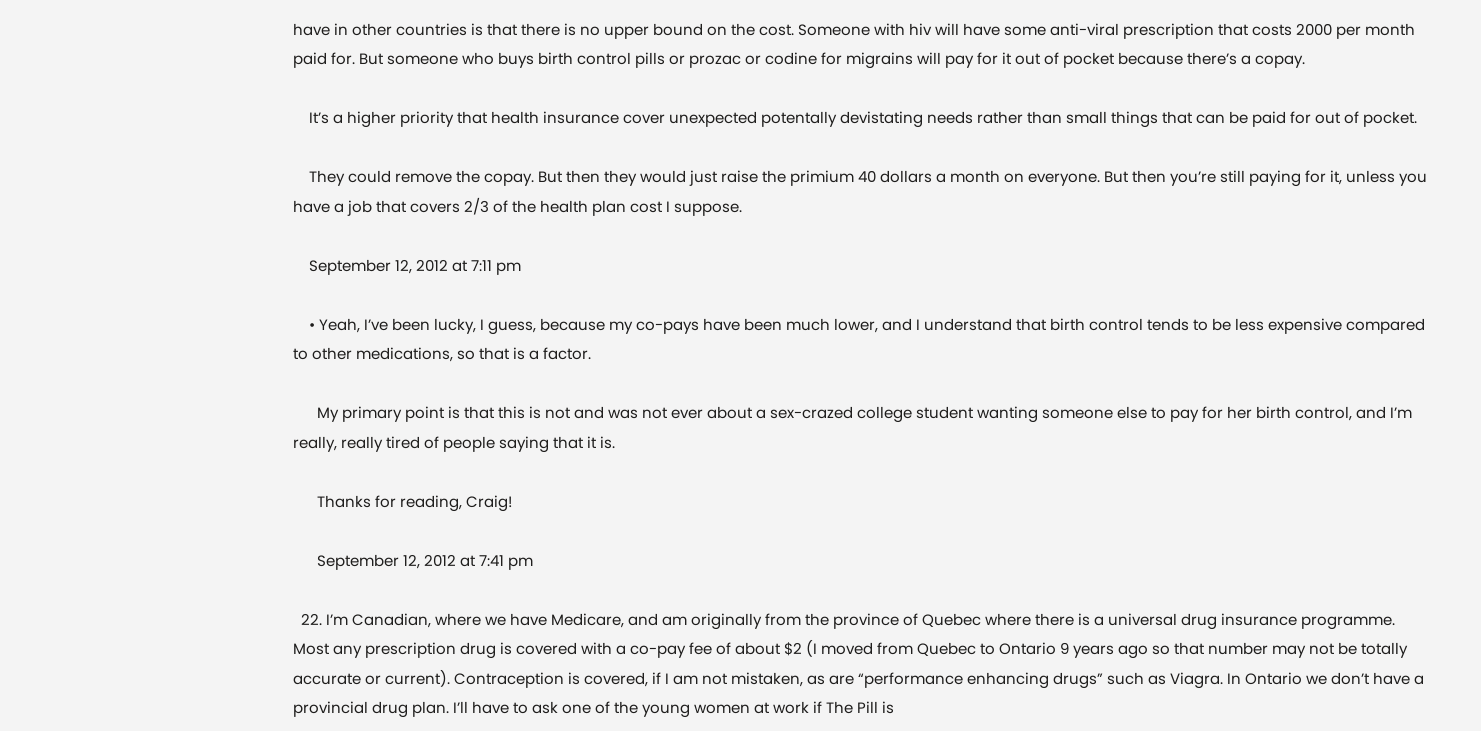have in other countries is that there is no upper bound on the cost. Someone with hiv will have some anti-viral prescription that costs 2000 per month paid for. But someone who buys birth control pills or prozac or codine for migrains will pay for it out of pocket because there’s a copay.

    It’s a higher priority that health insurance cover unexpected potentally devistating needs rather than small things that can be paid for out of pocket.

    They could remove the copay. But then they would just raise the primium 40 dollars a month on everyone. But then you’re still paying for it, unless you have a job that covers 2/3 of the health plan cost I suppose.

    September 12, 2012 at 7:11 pm

    • Yeah, I’ve been lucky, I guess, because my co-pays have been much lower, and I understand that birth control tends to be less expensive compared to other medications, so that is a factor.

      My primary point is that this is not and was not ever about a sex-crazed college student wanting someone else to pay for her birth control, and I’m really, really tired of people saying that it is.

      Thanks for reading, Craig!

      September 12, 2012 at 7:41 pm

  22. I’m Canadian, where we have Medicare, and am originally from the province of Quebec where there is a universal drug insurance programme. Most any prescription drug is covered with a co-pay fee of about $2 (I moved from Quebec to Ontario 9 years ago so that number may not be totally accurate or current). Contraception is covered, if I am not mistaken, as are “performance enhancing drugs” such as Viagra. In Ontario we don’t have a provincial drug plan. I’ll have to ask one of the young women at work if The Pill is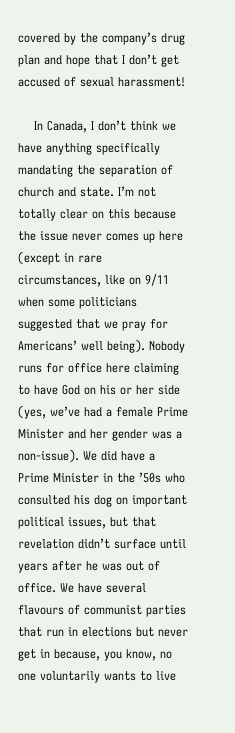covered by the company’s drug plan and hope that I don’t get accused of sexual harassment!

    In Canada, I don’t think we have anything specifically mandating the separation of church and state. I’m not totally clear on this because the issue never comes up here (except in rare circumstances, like on 9/11 when some politicians suggested that we pray for Americans’ well being). Nobody runs for office here claiming to have God on his or her side (yes, we’ve had a female Prime Minister and her gender was a non-issue). We did have a Prime Minister in the ’50s who consulted his dog on important political issues, but that revelation didn’t surface until years after he was out of office. We have several flavours of communist parties that run in elections but never get in because, you know, no one voluntarily wants to live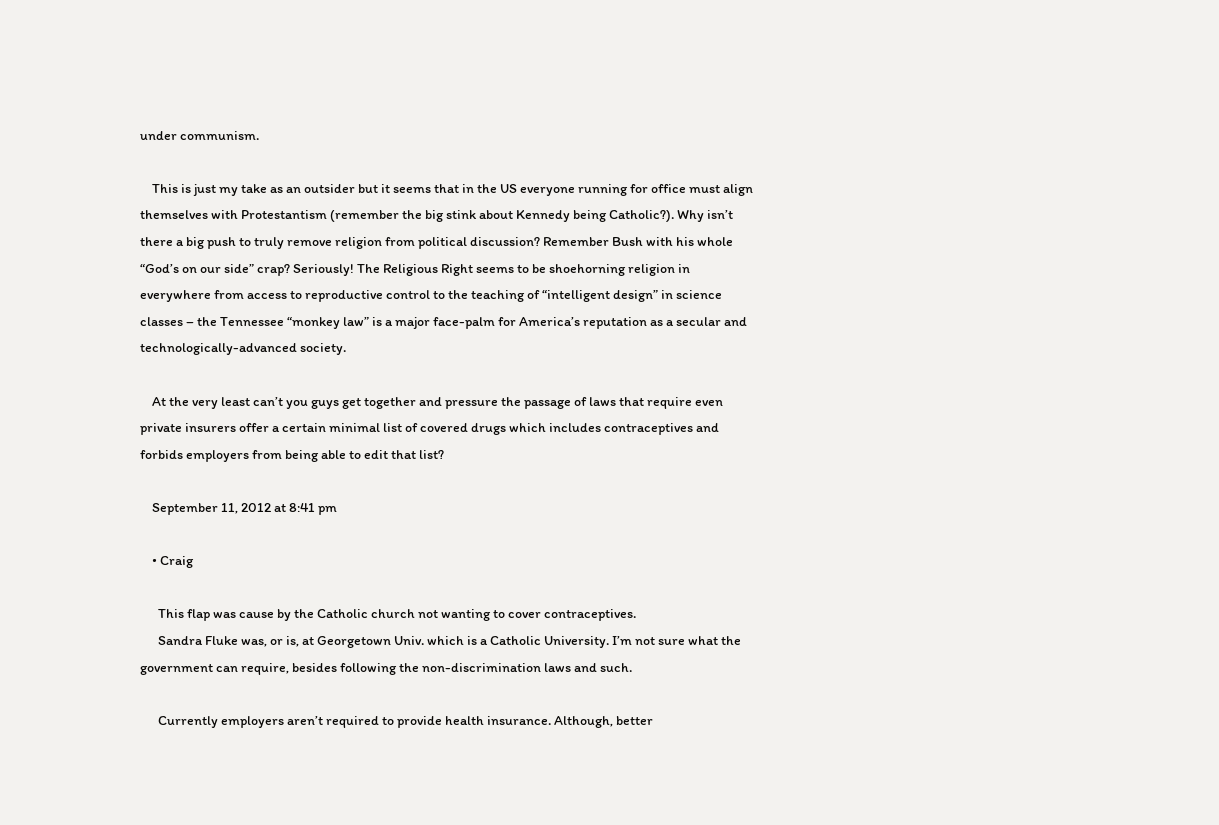under communism.

    This is just my take as an outsider but it seems that in the US everyone running for office must align themselves with Protestantism (remember the big stink about Kennedy being Catholic?). Why isn’t there a big push to truly remove religion from political discussion? Remember Bush with his whole “God’s on our side” crap? Seriously! The Religious Right seems to be shoehorning religion in everywhere from access to reproductive control to the teaching of “intelligent design” in science classes – the Tennessee “monkey law” is a major face-palm for America’s reputation as a secular and technologically-advanced society.

    At the very least can’t you guys get together and pressure the passage of laws that require even private insurers offer a certain minimal list of covered drugs which includes contraceptives and forbids employers from being able to edit that list?

    September 11, 2012 at 8:41 pm

    • Craig

      This flap was cause by the Catholic church not wanting to cover contraceptives.
      Sandra Fluke was, or is, at Georgetown Univ. which is a Catholic University. I’m not sure what the government can require, besides following the non-discrimination laws and such.

      Currently employers aren’t required to provide health insurance. Although, better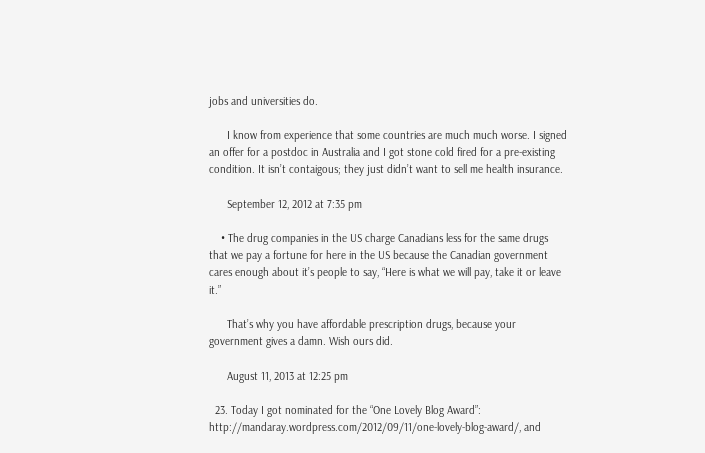jobs and universities do.

      I know from experience that some countries are much much worse. I signed an offer for a postdoc in Australia and I got stone cold fired for a pre-existing condition. It isn’t contaigous; they just didn’t want to sell me health insurance.

      September 12, 2012 at 7:35 pm

    • The drug companies in the US charge Canadians less for the same drugs that we pay a fortune for here in the US because the Canadian government cares enough about it’s people to say, “Here is what we will pay, take it or leave it.”

      That’s why you have affordable prescription drugs, because your government gives a damn. Wish ours did.

      August 11, 2013 at 12:25 pm

  23. Today I got nominated for the “One Lovely Blog Award”: http://mandaray.wordpress.com/2012/09/11/one-lovely-blog-award/, and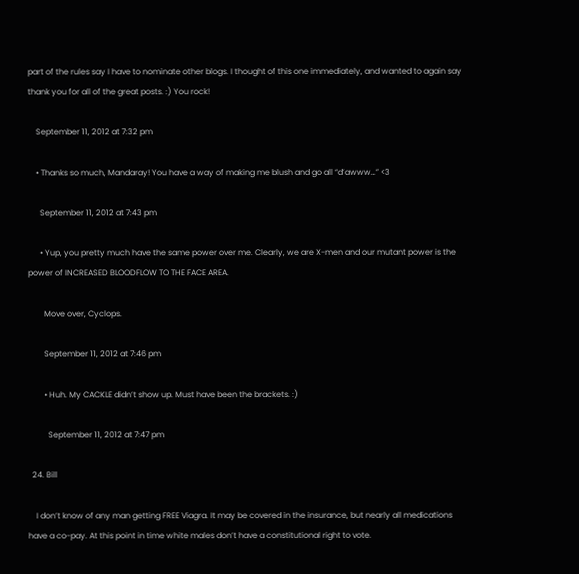part of the rules say I have to nominate other blogs. I thought of this one immediately, and wanted to again say thank you for all of the great posts. :) You rock!

    September 11, 2012 at 7:32 pm

    • Thanks so much, Mandaray! You have a way of making me blush and go all “d’awww…” <3

      September 11, 2012 at 7:43 pm

      • Yup, you pretty much have the same power over me. Clearly, we are X-men and our mutant power is the power of INCREASED BLOODFLOW TO THE FACE AREA.

        Move over, Cyclops.

        September 11, 2012 at 7:46 pm

        • Huh. My CACKLE didn’t show up. Must have been the brackets. :)

          September 11, 2012 at 7:47 pm

  24. Bill

    I don’t know of any man getting FREE Viagra. It may be covered in the insurance, but nearly all medications have a co-pay. At this point in time white males don’t have a constitutional right to vote.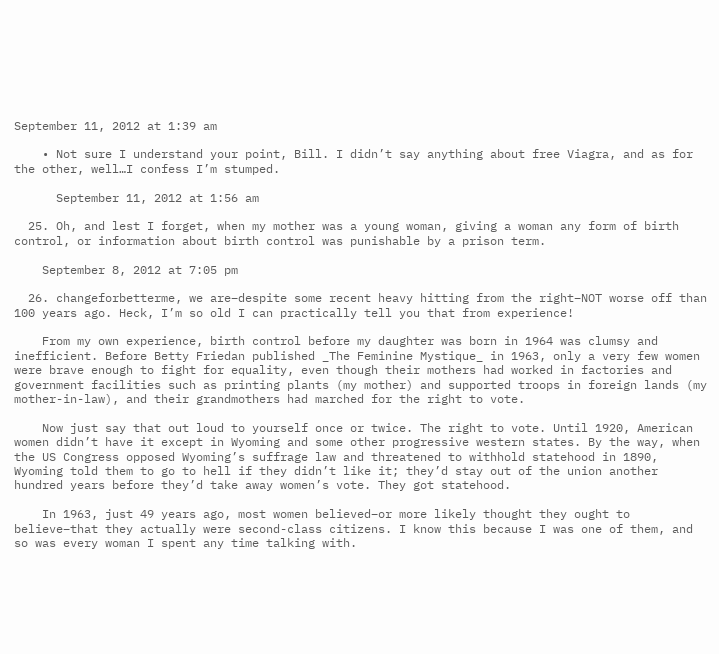September 11, 2012 at 1:39 am

    • Not sure I understand your point, Bill. I didn’t say anything about free Viagra, and as for the other, well…I confess I’m stumped.

      September 11, 2012 at 1:56 am

  25. Oh, and lest I forget, when my mother was a young woman, giving a woman any form of birth control, or information about birth control was punishable by a prison term.

    September 8, 2012 at 7:05 pm

  26. changeforbetterme, we are–despite some recent heavy hitting from the right–NOT worse off than 100 years ago. Heck, I’m so old I can practically tell you that from experience!

    From my own experience, birth control before my daughter was born in 1964 was clumsy and inefficient. Before Betty Friedan published _The Feminine Mystique_ in 1963, only a very few women were brave enough to fight for equality, even though their mothers had worked in factories and government facilities such as printing plants (my mother) and supported troops in foreign lands (my mother-in-law), and their grandmothers had marched for the right to vote.

    Now just say that out loud to yourself once or twice. The right to vote. Until 1920, American women didn’t have it except in Wyoming and some other progressive western states. By the way, when the US Congress opposed Wyoming’s suffrage law and threatened to withhold statehood in 1890, Wyoming told them to go to hell if they didn’t like it; they’d stay out of the union another hundred years before they’d take away women’s vote. They got statehood.

    In 1963, just 49 years ago, most women believed–or more likely thought they ought to believe–that they actually were second-class citizens. I know this because I was one of them, and so was every woman I spent any time talking with.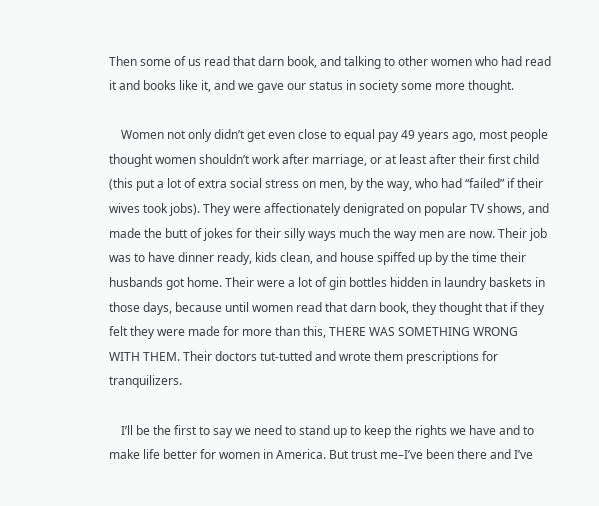Then some of us read that darn book, and talking to other women who had read it and books like it, and we gave our status in society some more thought.

    Women not only didn’t get even close to equal pay 49 years ago, most people thought women shouldn’t work after marriage, or at least after their first child (this put a lot of extra social stress on men, by the way, who had “failed” if their wives took jobs). They were affectionately denigrated on popular TV shows, and made the butt of jokes for their silly ways much the way men are now. Their job was to have dinner ready, kids clean, and house spiffed up by the time their husbands got home. Their were a lot of gin bottles hidden in laundry baskets in those days, because until women read that darn book, they thought that if they felt they were made for more than this, THERE WAS SOMETHING WRONG WITH THEM. Their doctors tut-tutted and wrote them prescriptions for tranquilizers.

    I’ll be the first to say we need to stand up to keep the rights we have and to make life better for women in America. But trust me–I’ve been there and I’ve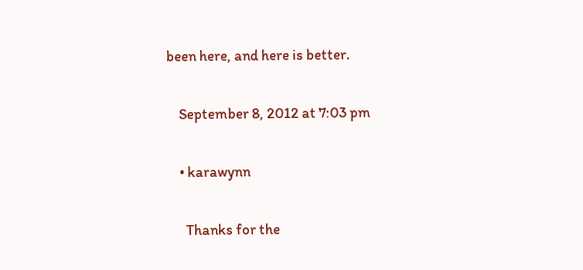been here, and here is better.

    September 8, 2012 at 7:03 pm

    • karawynn

      Thanks for the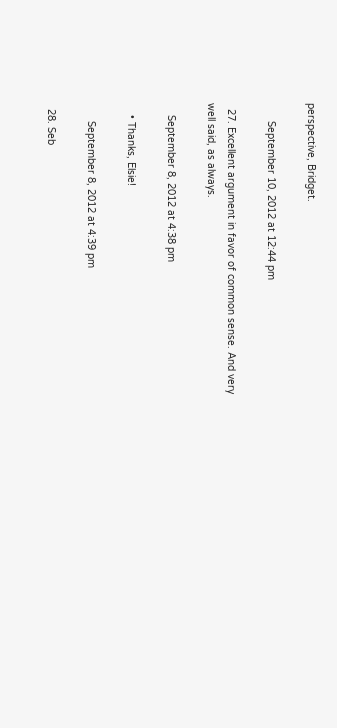perspective, Bridget.

      September 10, 2012 at 12:44 pm

  27. Excellent argument in favor of common sense. And very well said, as always.

    September 8, 2012 at 4:38 pm

    • Thanks, Elsie!

      September 8, 2012 at 4:39 pm

  28. Seb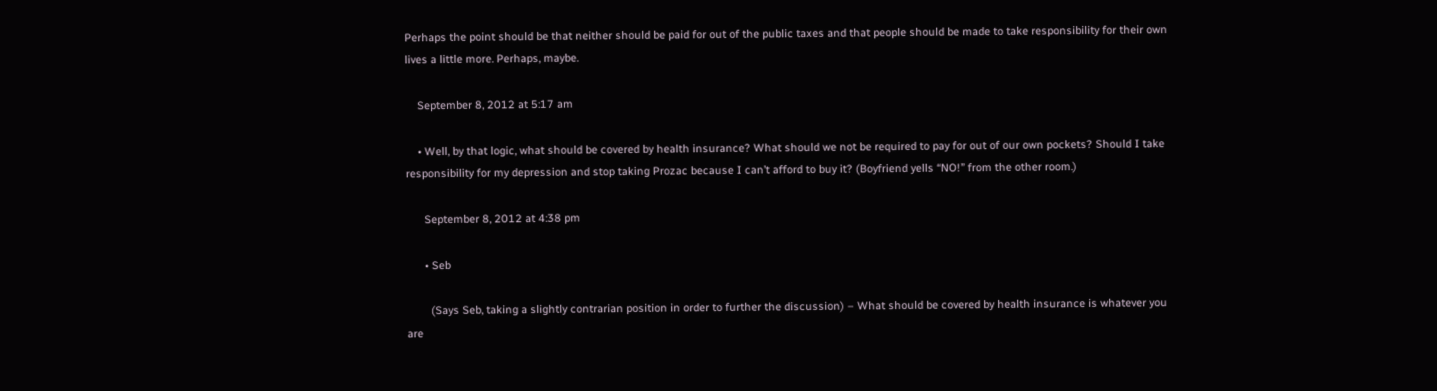Perhaps the point should be that neither should be paid for out of the public taxes and that people should be made to take responsibility for their own lives a little more. Perhaps, maybe.

    September 8, 2012 at 5:17 am

    • Well, by that logic, what should be covered by health insurance? What should we not be required to pay for out of our own pockets? Should I take responsibility for my depression and stop taking Prozac because I can’t afford to buy it? (Boyfriend yells “NO!” from the other room.)

      September 8, 2012 at 4:38 pm

      • Seb

        (Says Seb, taking a slightly contrarian position in order to further the discussion) – What should be covered by health insurance is whatever you are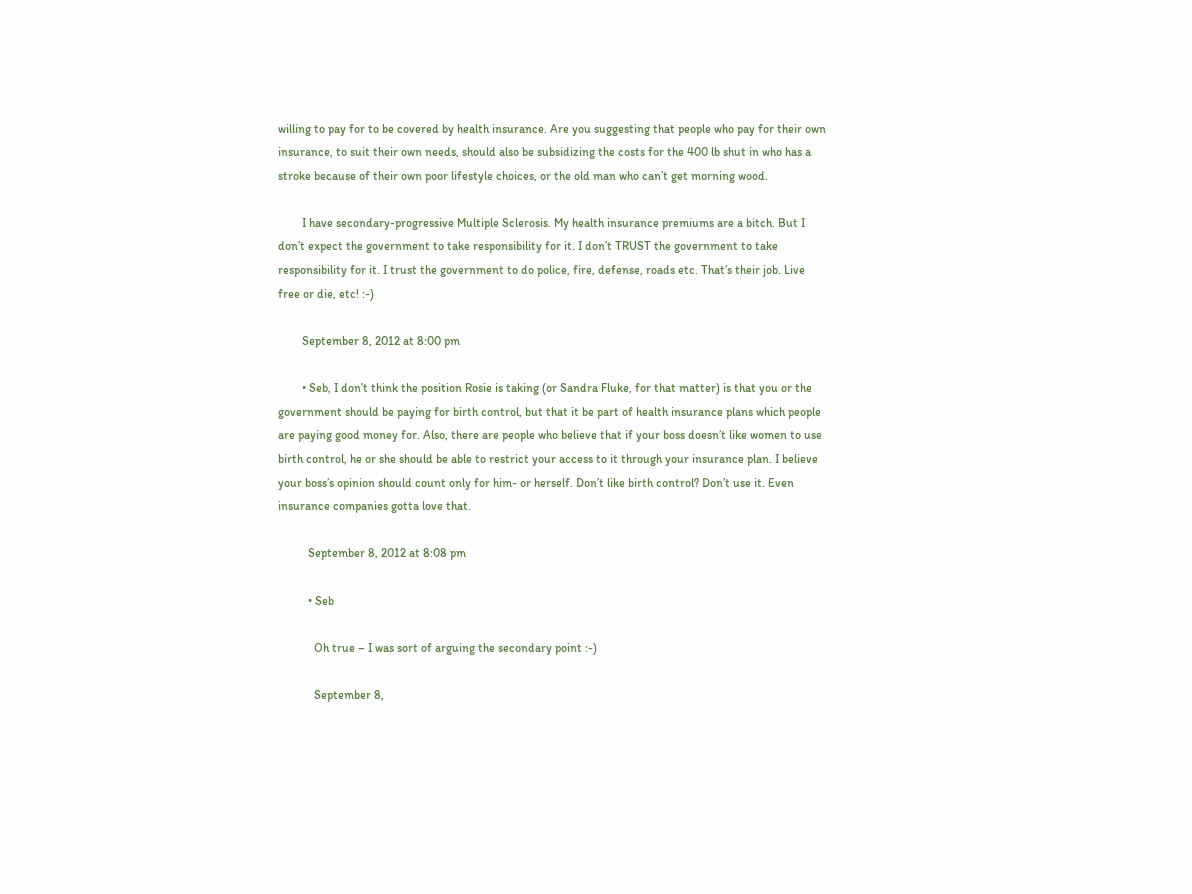willing to pay for to be covered by health insurance. Are you suggesting that people who pay for their own insurance, to suit their own needs, should also be subsidizing the costs for the 400 lb shut in who has a stroke because of their own poor lifestyle choices, or the old man who can’t get morning wood.

        I have secondary-progressive Multiple Sclerosis. My health insurance premiums are a bitch. But I don’t expect the government to take responsibility for it. I don’t TRUST the government to take responsibility for it. I trust the government to do police, fire, defense, roads etc. That’s their job. Live free or die, etc! :-)

        September 8, 2012 at 8:00 pm

        • Seb, I don’t think the position Rosie is taking (or Sandra Fluke, for that matter) is that you or the government should be paying for birth control, but that it be part of health insurance plans which people are paying good money for. Also, there are people who believe that if your boss doesn’t like women to use birth control, he or she should be able to restrict your access to it through your insurance plan. I believe your boss’s opinion should count only for him- or herself. Don’t like birth control? Don’t use it. Even insurance companies gotta love that.

          September 8, 2012 at 8:08 pm

          • Seb

            Oh true – I was sort of arguing the secondary point :-)

            September 8,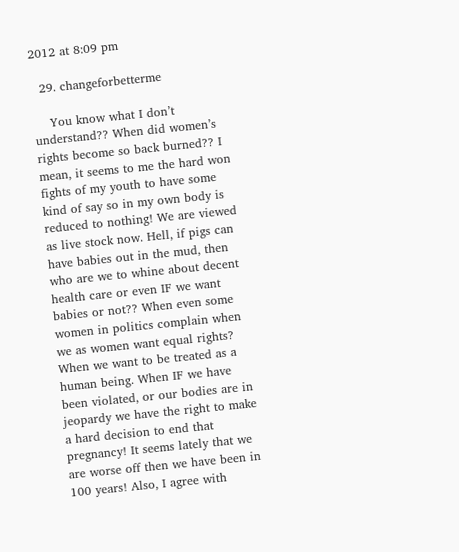2012 at 8:09 pm

  29. changeforbetterme

    You know what I don’t understand?? When did women’s rights become so back burned?? I mean, it seems to me the hard won fights of my youth to have some kind of say so in my own body is reduced to nothing! We are viewed as live stock now. Hell, if pigs can have babies out in the mud, then who are we to whine about decent health care or even IF we want babies or not?? When even some women in politics complain when we as women want equal rights? When we want to be treated as a human being. When IF we have been violated, or our bodies are in jeopardy we have the right to make a hard decision to end that pregnancy! It seems lately that we are worse off then we have been in 100 years! Also, I agree with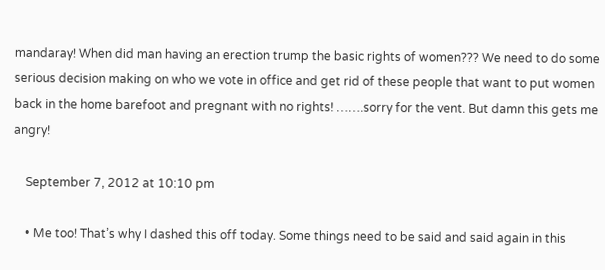mandaray! When did man having an erection trump the basic rights of women??? We need to do some serious decision making on who we vote in office and get rid of these people that want to put women back in the home barefoot and pregnant with no rights! …….sorry for the vent. But damn this gets me angry!

    September 7, 2012 at 10:10 pm

    • Me too! That’s why I dashed this off today. Some things need to be said and said again in this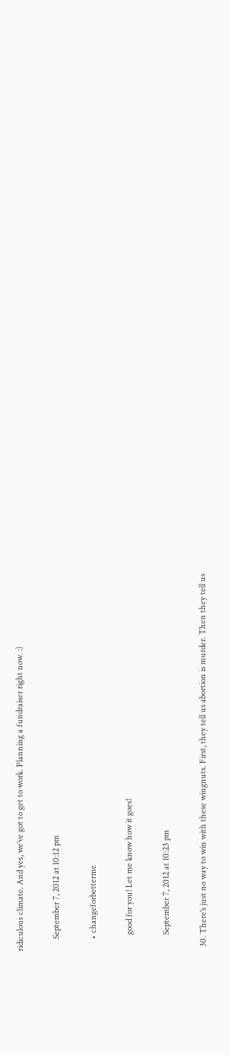ridiculous climate. And yes, we’ve got to get to work. Planning a fundraiser right now. :)

      September 7, 2012 at 10:12 pm

      • changeforbetterme

        good for you! Let me know how it goes!

        September 7, 2012 at 10:23 pm

  30. There’s just no way to win with these wingnuts. First, they tell us abortion is murder. Then they tell us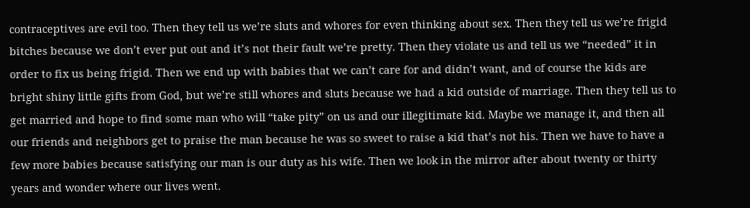contraceptives are evil too. Then they tell us we’re sluts and whores for even thinking about sex. Then they tell us we’re frigid bitches because we don’t ever put out and it’s not their fault we’re pretty. Then they violate us and tell us we “needed” it in order to fix us being frigid. Then we end up with babies that we can’t care for and didn’t want, and of course the kids are bright shiny little gifts from God, but we’re still whores and sluts because we had a kid outside of marriage. Then they tell us to get married and hope to find some man who will “take pity” on us and our illegitimate kid. Maybe we manage it, and then all our friends and neighbors get to praise the man because he was so sweet to raise a kid that’s not his. Then we have to have a few more babies because satisfying our man is our duty as his wife. Then we look in the mirror after about twenty or thirty years and wonder where our lives went.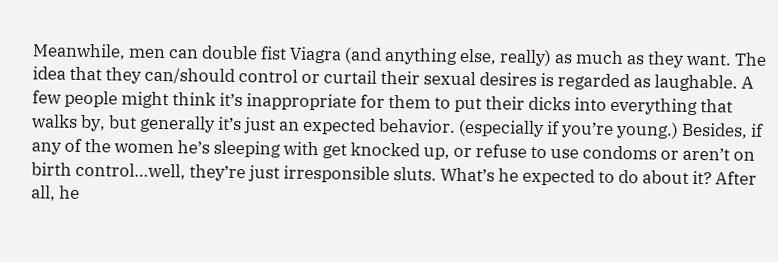Meanwhile, men can double fist Viagra (and anything else, really) as much as they want. The idea that they can/should control or curtail their sexual desires is regarded as laughable. A few people might think it’s inappropriate for them to put their dicks into everything that walks by, but generally it’s just an expected behavior. (especially if you’re young.) Besides, if any of the women he’s sleeping with get knocked up, or refuse to use condoms or aren’t on birth control…well, they’re just irresponsible sluts. What’s he expected to do about it? After all, he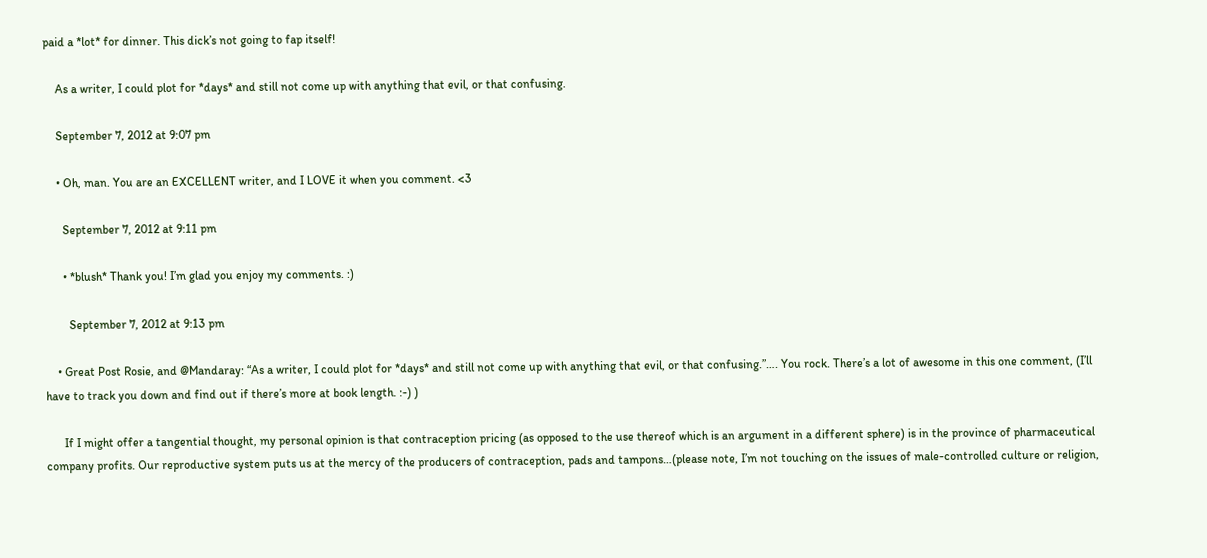paid a *lot* for dinner. This dick’s not going to fap itself!

    As a writer, I could plot for *days* and still not come up with anything that evil, or that confusing.

    September 7, 2012 at 9:07 pm

    • Oh, man. You are an EXCELLENT writer, and I LOVE it when you comment. <3

      September 7, 2012 at 9:11 pm

      • *blush* Thank you! I’m glad you enjoy my comments. :)

        September 7, 2012 at 9:13 pm

    • Great Post Rosie, and @Mandaray: “As a writer, I could plot for *days* and still not come up with anything that evil, or that confusing.”…. You rock. There’s a lot of awesome in this one comment, (I’ll have to track you down and find out if there’s more at book length. :-) )

      If I might offer a tangential thought, my personal opinion is that contraception pricing (as opposed to the use thereof which is an argument in a different sphere) is in the province of pharmaceutical company profits. Our reproductive system puts us at the mercy of the producers of contraception, pads and tampons…(please note, I’m not touching on the issues of male-controlled culture or religion,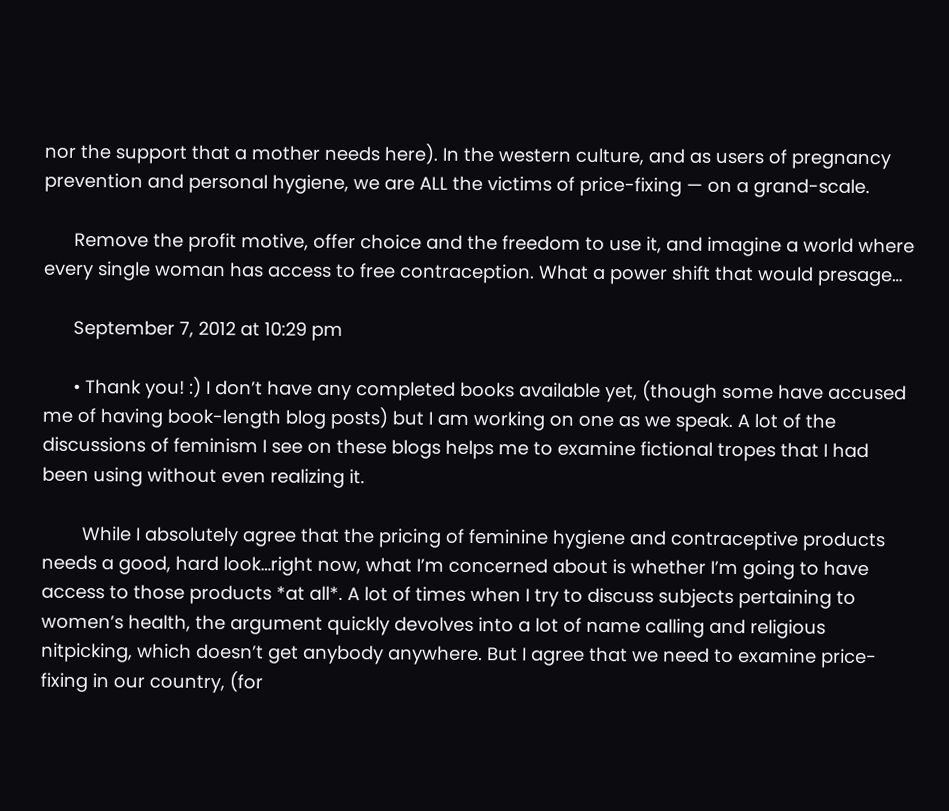nor the support that a mother needs here). In the western culture, and as users of pregnancy prevention and personal hygiene, we are ALL the victims of price-fixing — on a grand-scale.

      Remove the profit motive, offer choice and the freedom to use it, and imagine a world where every single woman has access to free contraception. What a power shift that would presage…

      September 7, 2012 at 10:29 pm

      • Thank you! :) I don’t have any completed books available yet, (though some have accused me of having book-length blog posts) but I am working on one as we speak. A lot of the discussions of feminism I see on these blogs helps me to examine fictional tropes that I had been using without even realizing it.

        While I absolutely agree that the pricing of feminine hygiene and contraceptive products needs a good, hard look…right now, what I’m concerned about is whether I’m going to have access to those products *at all*. A lot of times when I try to discuss subjects pertaining to women’s health, the argument quickly devolves into a lot of name calling and religious nitpicking, which doesn’t get anybody anywhere. But I agree that we need to examine price-fixing in our country, (for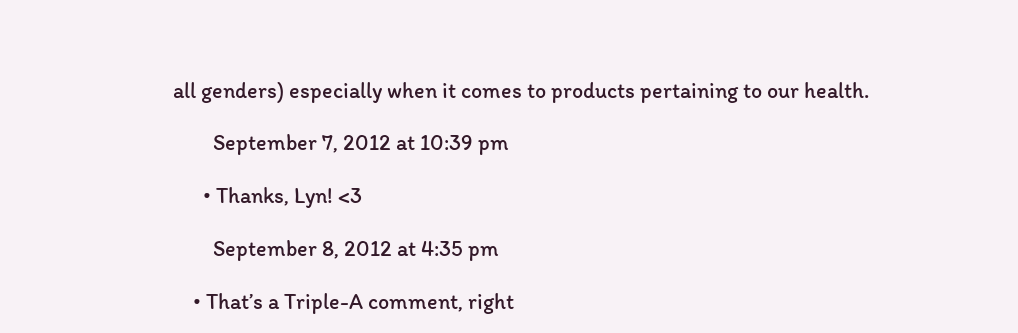all genders) especially when it comes to products pertaining to our health.

        September 7, 2012 at 10:39 pm

      • Thanks, Lyn! <3

        September 8, 2012 at 4:35 pm

    • That’s a Triple-A comment, right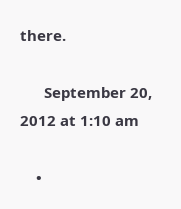there.

      September 20, 2012 at 1:10 am

    •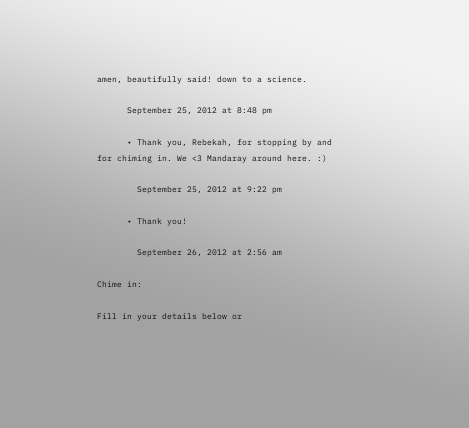amen, beautifully said! down to a science.

      September 25, 2012 at 8:48 pm

      • Thank you, Rebekah, for stopping by and for chiming in. We <3 Mandaray around here. :)

        September 25, 2012 at 9:22 pm

      • Thank you!

        September 26, 2012 at 2:56 am

Chime in:

Fill in your details below or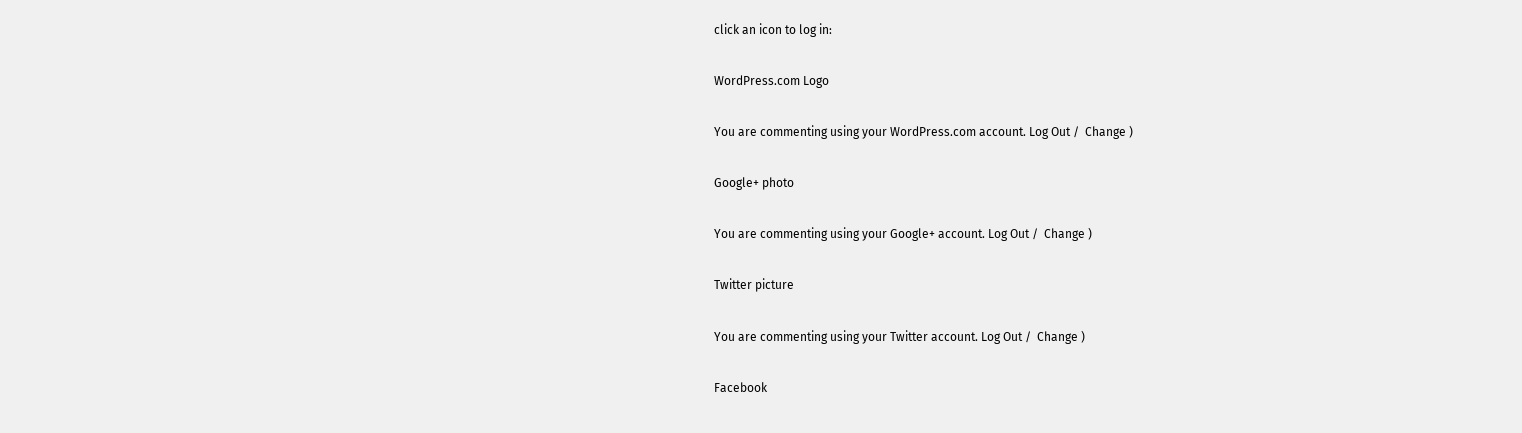click an icon to log in:

WordPress.com Logo

You are commenting using your WordPress.com account. Log Out /  Change )

Google+ photo

You are commenting using your Google+ account. Log Out /  Change )

Twitter picture

You are commenting using your Twitter account. Log Out /  Change )

Facebook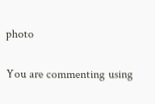photo

You are commenting using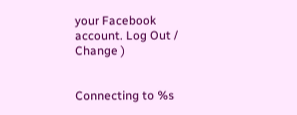your Facebook account. Log Out /  Change )


Connecting to %s